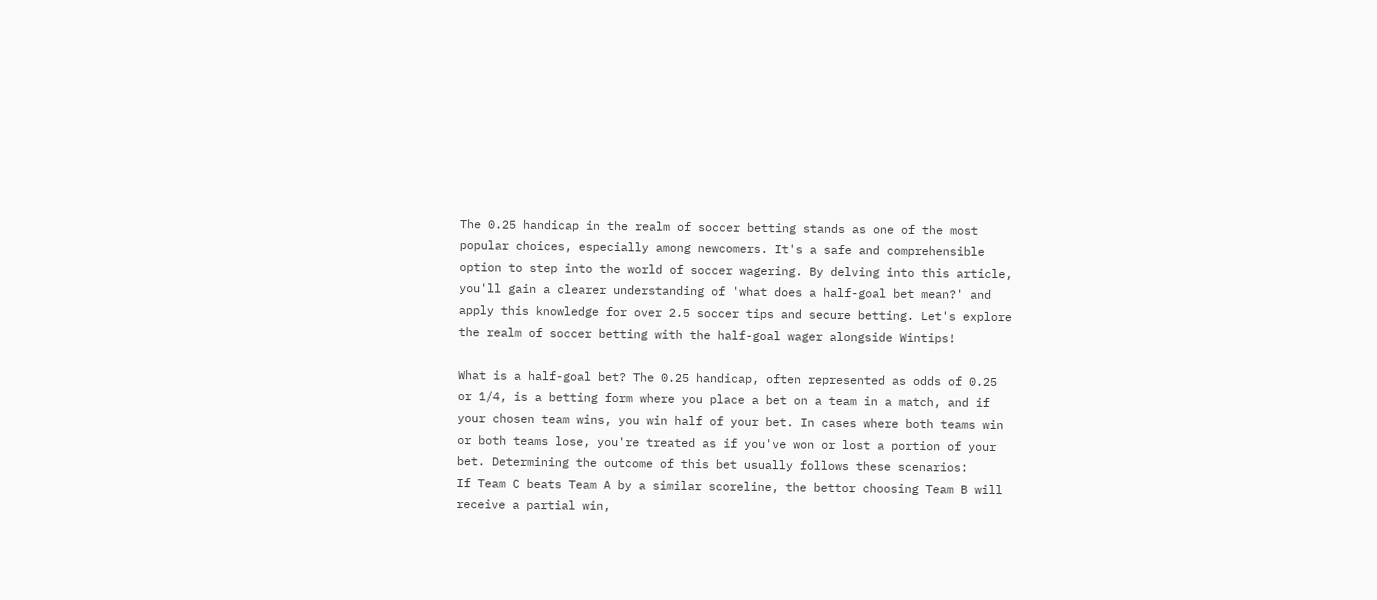The 0.25 handicap in the realm of soccer betting stands as one of the most popular choices, especially among newcomers. It's a safe and comprehensible option to step into the world of soccer wagering. By delving into this article, you'll gain a clearer understanding of 'what does a half-goal bet mean?' and apply this knowledge for over 2.5 soccer tips and secure betting. Let's explore the realm of soccer betting with the half-goal wager alongside Wintips!

What is a half-goal bet? The 0.25 handicap, often represented as odds of 0.25 or 1/4, is a betting form where you place a bet on a team in a match, and if your chosen team wins, you win half of your bet. In cases where both teams win or both teams lose, you're treated as if you've won or lost a portion of your bet. Determining the outcome of this bet usually follows these scenarios:
If Team C beats Team A by a similar scoreline, the bettor choosing Team B will receive a partial win,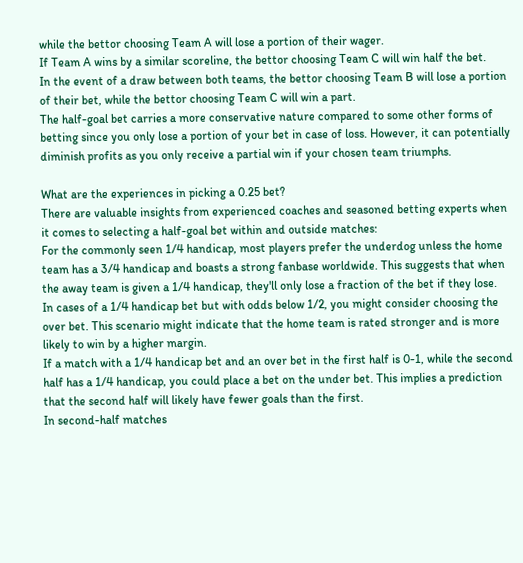while the bettor choosing Team A will lose a portion of their wager.
If Team A wins by a similar scoreline, the bettor choosing Team C will win half the bet.
In the event of a draw between both teams, the bettor choosing Team B will lose a portion of their bet, while the bettor choosing Team C will win a part.
The half-goal bet carries a more conservative nature compared to some other forms of betting since you only lose a portion of your bet in case of loss. However, it can potentially diminish profits as you only receive a partial win if your chosen team triumphs.

What are the experiences in picking a 0.25 bet?
There are valuable insights from experienced coaches and seasoned betting experts when it comes to selecting a half-goal bet within and outside matches:
For the commonly seen 1/4 handicap, most players prefer the underdog unless the home team has a 3/4 handicap and boasts a strong fanbase worldwide. This suggests that when the away team is given a 1/4 handicap, they'll only lose a fraction of the bet if they lose.
In cases of a 1/4 handicap bet but with odds below 1/2, you might consider choosing the over bet. This scenario might indicate that the home team is rated stronger and is more likely to win by a higher margin.
If a match with a 1/4 handicap bet and an over bet in the first half is 0-1, while the second half has a 1/4 handicap, you could place a bet on the under bet. This implies a prediction that the second half will likely have fewer goals than the first.
In second-half matches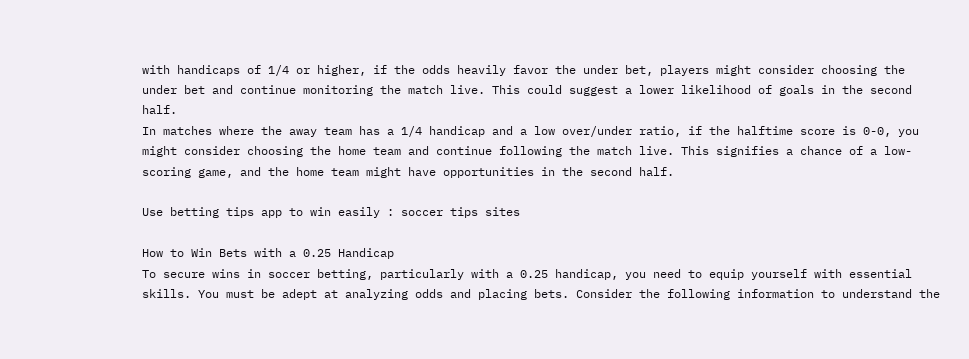with handicaps of 1/4 or higher, if the odds heavily favor the under bet, players might consider choosing the under bet and continue monitoring the match live. This could suggest a lower likelihood of goals in the second half.
In matches where the away team has a 1/4 handicap and a low over/under ratio, if the halftime score is 0-0, you might consider choosing the home team and continue following the match live. This signifies a chance of a low-scoring game, and the home team might have opportunities in the second half.

Use betting tips app to win easily : soccer tips sites

How to Win Bets with a 0.25 Handicap
To secure wins in soccer betting, particularly with a 0.25 handicap, you need to equip yourself with essential skills. You must be adept at analyzing odds and placing bets. Consider the following information to understand the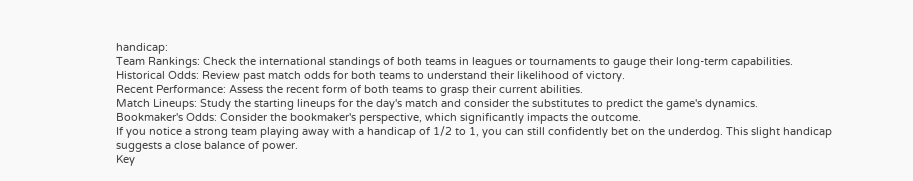handicap:
Team Rankings: Check the international standings of both teams in leagues or tournaments to gauge their long-term capabilities.
Historical Odds: Review past match odds for both teams to understand their likelihood of victory.
Recent Performance: Assess the recent form of both teams to grasp their current abilities.
Match Lineups: Study the starting lineups for the day's match and consider the substitutes to predict the game's dynamics.
Bookmaker's Odds: Consider the bookmaker's perspective, which significantly impacts the outcome.
If you notice a strong team playing away with a handicap of 1/2 to 1, you can still confidently bet on the underdog. This slight handicap suggests a close balance of power.
Key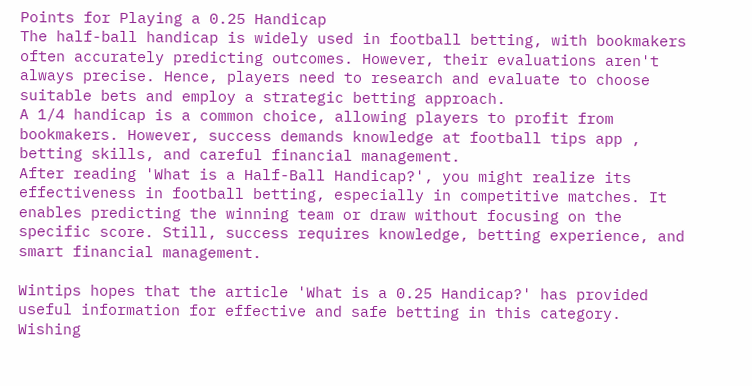Points for Playing a 0.25 Handicap
The half-ball handicap is widely used in football betting, with bookmakers often accurately predicting outcomes. However, their evaluations aren't always precise. Hence, players need to research and evaluate to choose suitable bets and employ a strategic betting approach.
A 1/4 handicap is a common choice, allowing players to profit from bookmakers. However, success demands knowledge at football tips app , betting skills, and careful financial management.
After reading 'What is a Half-Ball Handicap?', you might realize its effectiveness in football betting, especially in competitive matches. It enables predicting the winning team or draw without focusing on the specific score. Still, success requires knowledge, betting experience, and smart financial management.

Wintips hopes that the article 'What is a 0.25 Handicap?' has provided useful information for effective and safe betting in this category. Wishing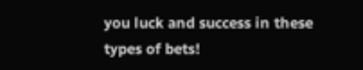you luck and success in these types of bets!